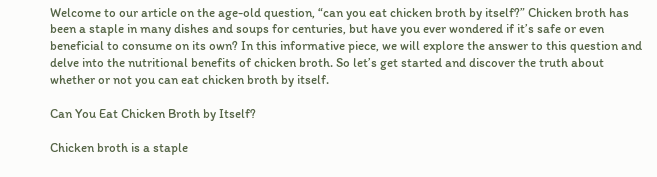Welcome to our article on the age-old question, “can you eat chicken broth by itself?” Chicken broth has been a staple in many dishes and soups for centuries, but have you ever wondered if it’s safe or even beneficial to consume on its own? In this informative piece, we will explore the answer to this question and delve into the nutritional benefits of chicken broth. So let’s get started and discover the truth about whether or not you can eat chicken broth by itself.

Can You Eat Chicken Broth by Itself?

Chicken broth is a staple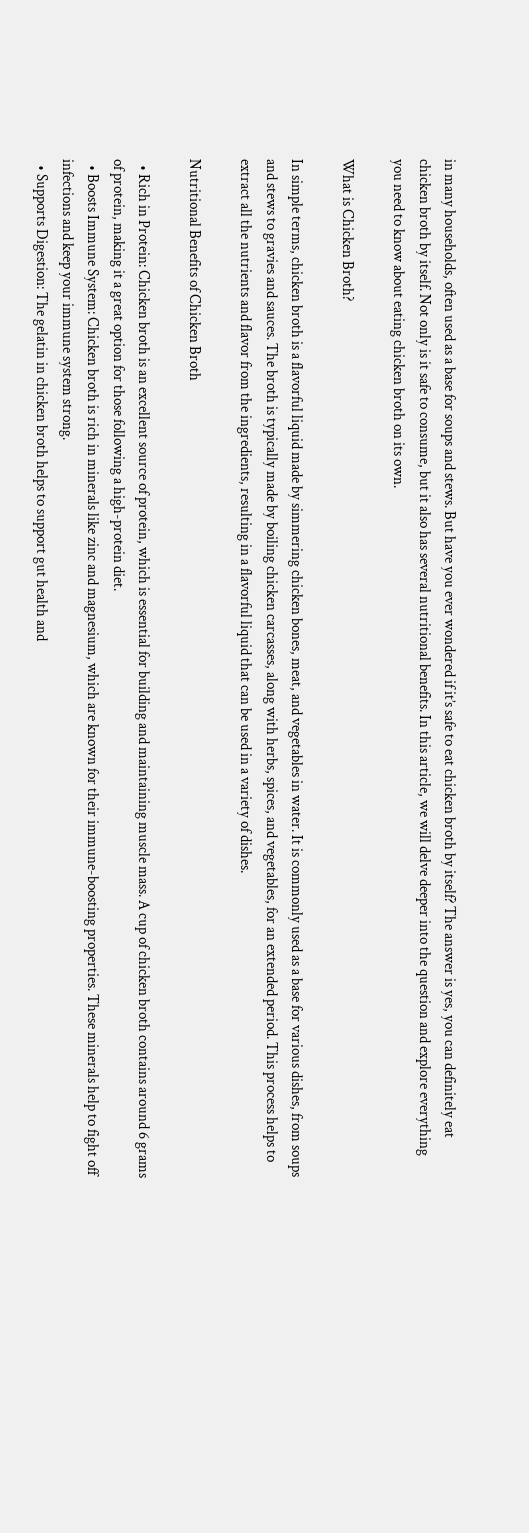in many households, often used as a base for soups and stews. But have you ever wondered if it’s safe to eat chicken broth by itself? The answer is yes, you can definitely eat chicken broth by itself. Not only is it safe to consume, but it also has several nutritional benefits. In this article, we will delve deeper into the question and explore everything you need to know about eating chicken broth on its own.

What is Chicken Broth?

In simple terms, chicken broth is a flavorful liquid made by simmering chicken bones, meat, and vegetables in water. It is commonly used as a base for various dishes, from soups and stews to gravies and sauces. The broth is typically made by boiling chicken carcasses, along with herbs, spices, and vegetables, for an extended period. This process helps to extract all the nutrients and flavor from the ingredients, resulting in a flavorful liquid that can be used in a variety of dishes.

Nutritional Benefits of Chicken Broth

  • Rich in Protein: Chicken broth is an excellent source of protein, which is essential for building and maintaining muscle mass. A cup of chicken broth contains around 6 grams of protein, making it a great option for those following a high-protein diet.
  • Boosts Immune System: Chicken broth is rich in minerals like zinc and magnesium, which are known for their immune-boosting properties. These minerals help to fight off infections and keep your immune system strong.
  • Supports Digestion: The gelatin in chicken broth helps to support gut health and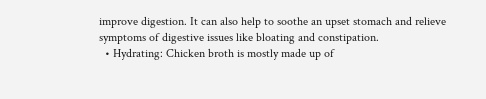improve digestion. It can also help to soothe an upset stomach and relieve symptoms of digestive issues like bloating and constipation.
  • Hydrating: Chicken broth is mostly made up of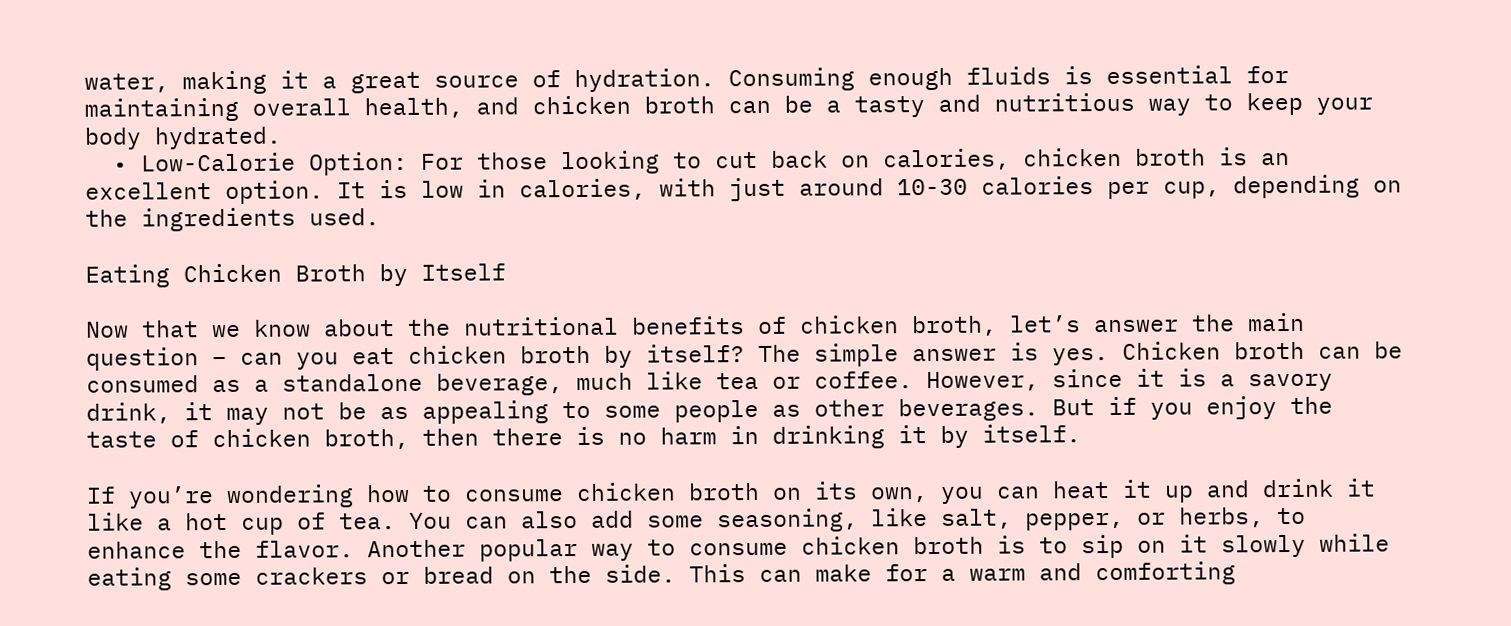water, making it a great source of hydration. Consuming enough fluids is essential for maintaining overall health, and chicken broth can be a tasty and nutritious way to keep your body hydrated.
  • Low-Calorie Option: For those looking to cut back on calories, chicken broth is an excellent option. It is low in calories, with just around 10-30 calories per cup, depending on the ingredients used.

Eating Chicken Broth by Itself

Now that we know about the nutritional benefits of chicken broth, let’s answer the main question – can you eat chicken broth by itself? The simple answer is yes. Chicken broth can be consumed as a standalone beverage, much like tea or coffee. However, since it is a savory drink, it may not be as appealing to some people as other beverages. But if you enjoy the taste of chicken broth, then there is no harm in drinking it by itself.

If you’re wondering how to consume chicken broth on its own, you can heat it up and drink it like a hot cup of tea. You can also add some seasoning, like salt, pepper, or herbs, to enhance the flavor. Another popular way to consume chicken broth is to sip on it slowly while eating some crackers or bread on the side. This can make for a warm and comforting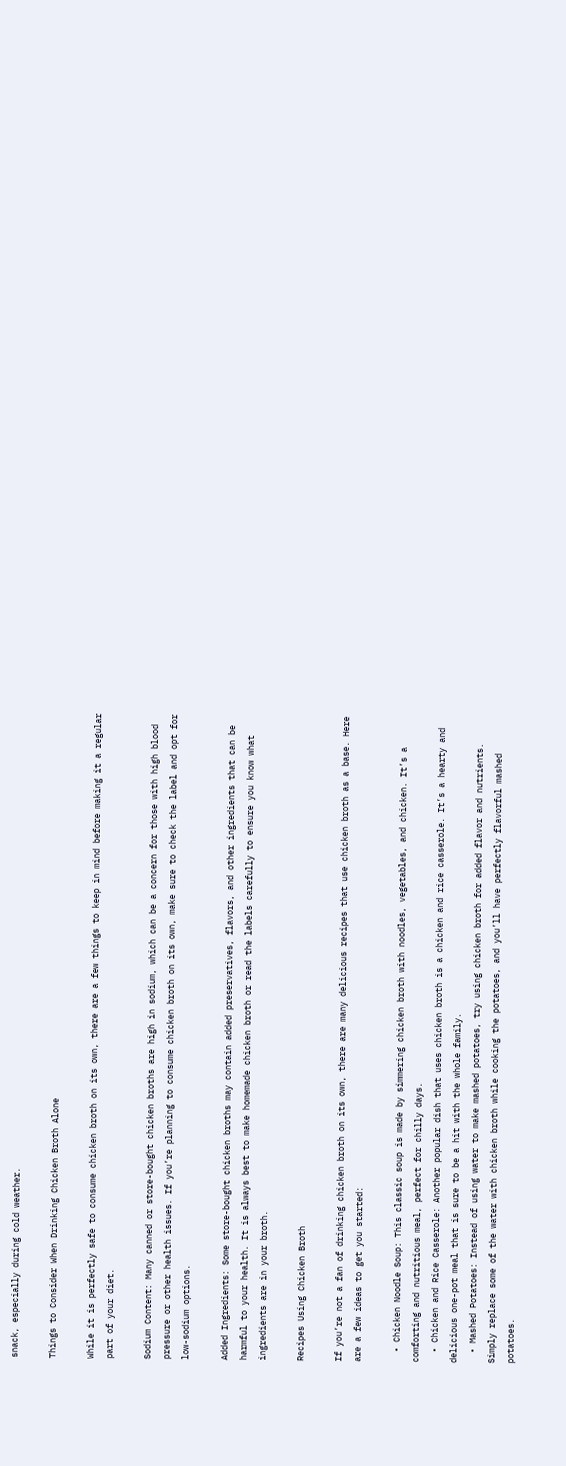snack, especially during cold weather.

Things to Consider When Drinking Chicken Broth Alone

While it is perfectly safe to consume chicken broth on its own, there are a few things to keep in mind before making it a regular part of your diet.

Sodium Content: Many canned or store-bought chicken broths are high in sodium, which can be a concern for those with high blood pressure or other health issues. If you’re planning to consume chicken broth on its own, make sure to check the label and opt for low-sodium options.

Added Ingredients: Some store-bought chicken broths may contain added preservatives, flavors, and other ingredients that can be harmful to your health. It is always best to make homemade chicken broth or read the labels carefully to ensure you know what ingredients are in your broth.

Recipes Using Chicken Broth

If you’re not a fan of drinking chicken broth on its own, there are many delicious recipes that use chicken broth as a base. Here are a few ideas to get you started:

  • Chicken Noodle Soup: This classic soup is made by simmering chicken broth with noodles, vegetables, and chicken. It’s a comforting and nutritious meal, perfect for chilly days.
  • Chicken and Rice Casserole: Another popular dish that uses chicken broth is a chicken and rice casserole. It’s a hearty and delicious one-pot meal that is sure to be a hit with the whole family.
  • Mashed Potatoes: Instead of using water to make mashed potatoes, try using chicken broth for added flavor and nutrients. Simply replace some of the water with chicken broth while cooking the potatoes, and you’ll have perfectly flavorful mashed potatoes.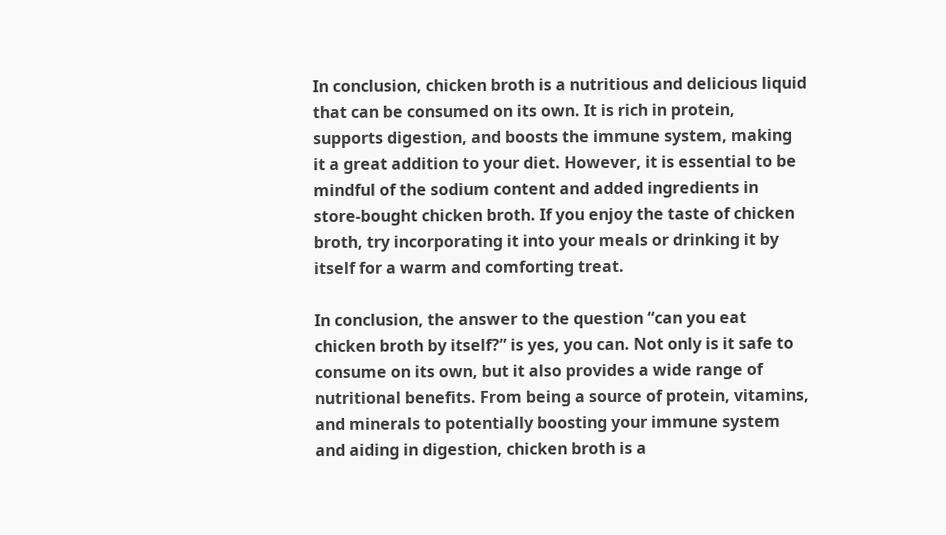In conclusion, chicken broth is a nutritious and delicious liquid that can be consumed on its own. It is rich in protein, supports digestion, and boosts the immune system, making it a great addition to your diet. However, it is essential to be mindful of the sodium content and added ingredients in store-bought chicken broth. If you enjoy the taste of chicken broth, try incorporating it into your meals or drinking it by itself for a warm and comforting treat.

In conclusion, the answer to the question “can you eat chicken broth by itself?” is yes, you can. Not only is it safe to consume on its own, but it also provides a wide range of nutritional benefits. From being a source of protein, vitamins, and minerals to potentially boosting your immune system and aiding in digestion, chicken broth is a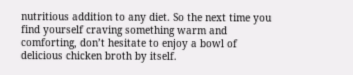nutritious addition to any diet. So the next time you find yourself craving something warm and comforting, don’t hesitate to enjoy a bowl of delicious chicken broth by itself.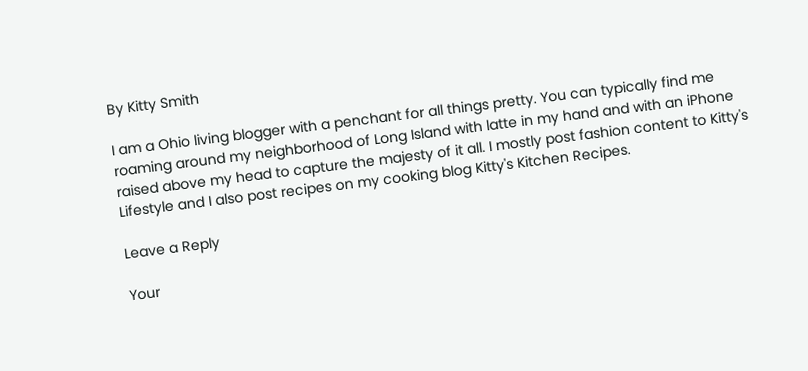By Kitty Smith

I am a Ohio living blogger with a penchant for all things pretty. You can typically find me roaming around my neighborhood of Long Island with latte in my hand and with an iPhone raised above my head to capture the majesty of it all. I mostly post fashion content to Kitty's Lifestyle and I also post recipes on my cooking blog Kitty's Kitchen Recipes.

Leave a Reply

Your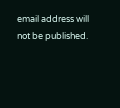email address will not be published.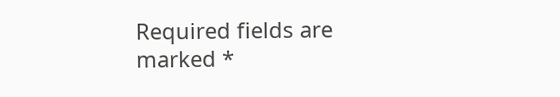Required fields are marked *